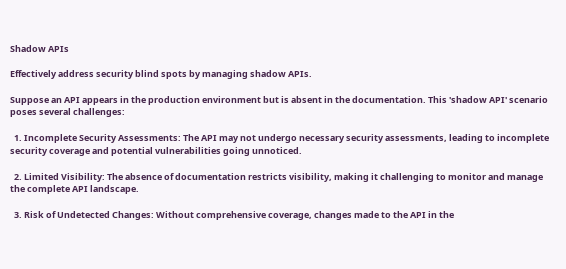Shadow APIs

Effectively address security blind spots by managing shadow APIs.

Suppose an API appears in the production environment but is absent in the documentation. This 'shadow API' scenario poses several challenges:

  1. Incomplete Security Assessments: The API may not undergo necessary security assessments, leading to incomplete security coverage and potential vulnerabilities going unnoticed.

  2. Limited Visibility: The absence of documentation restricts visibility, making it challenging to monitor and manage the complete API landscape.

  3. Risk of Undetected Changes: Without comprehensive coverage, changes made to the API in the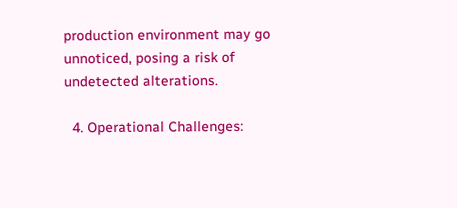production environment may go unnoticed, posing a risk of undetected alterations.

  4. Operational Challenges: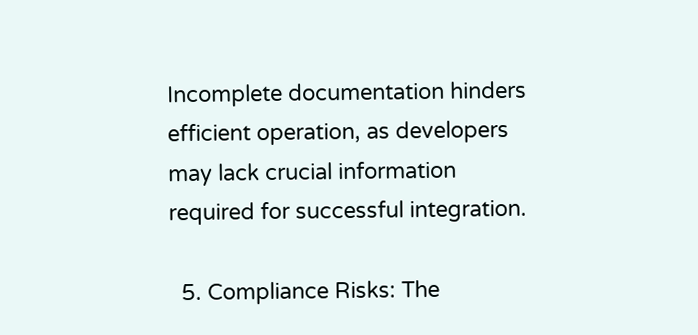Incomplete documentation hinders efficient operation, as developers may lack crucial information required for successful integration.

  5. Compliance Risks: The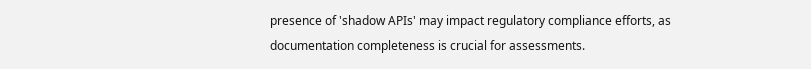presence of 'shadow APIs' may impact regulatory compliance efforts, as documentation completeness is crucial for assessments.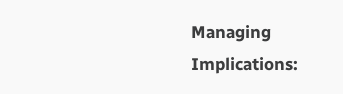Managing Implications: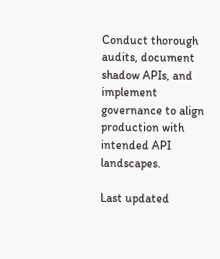Conduct thorough audits, document shadow APIs, and implement governance to align production with intended API landscapes.

Last updated